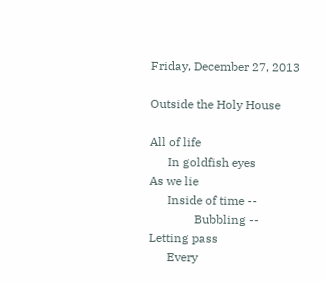Friday, December 27, 2013

Outside the Holy House

All of life
      In goldfish eyes
As we lie
      Inside of time --
               Bubbling --
Letting pass
      Every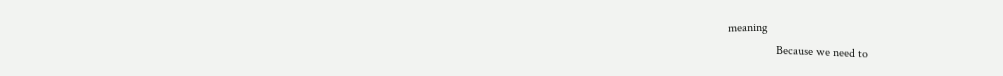meaning
                Because we need to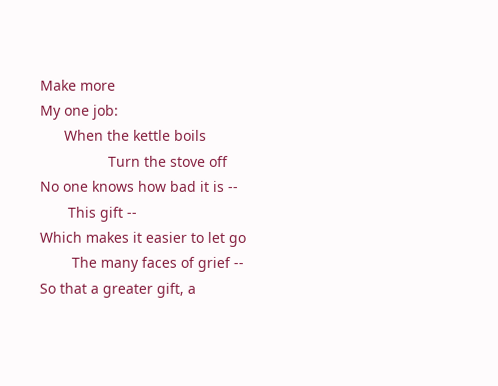Make more
My one job:
      When the kettle boils
                 Turn the stove off
No one knows how bad it is --
       This gift --
Which makes it easier to let go
        The many faces of grief --
So that a greater gift, a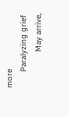more
        Paralyzing grief
                  May arrive,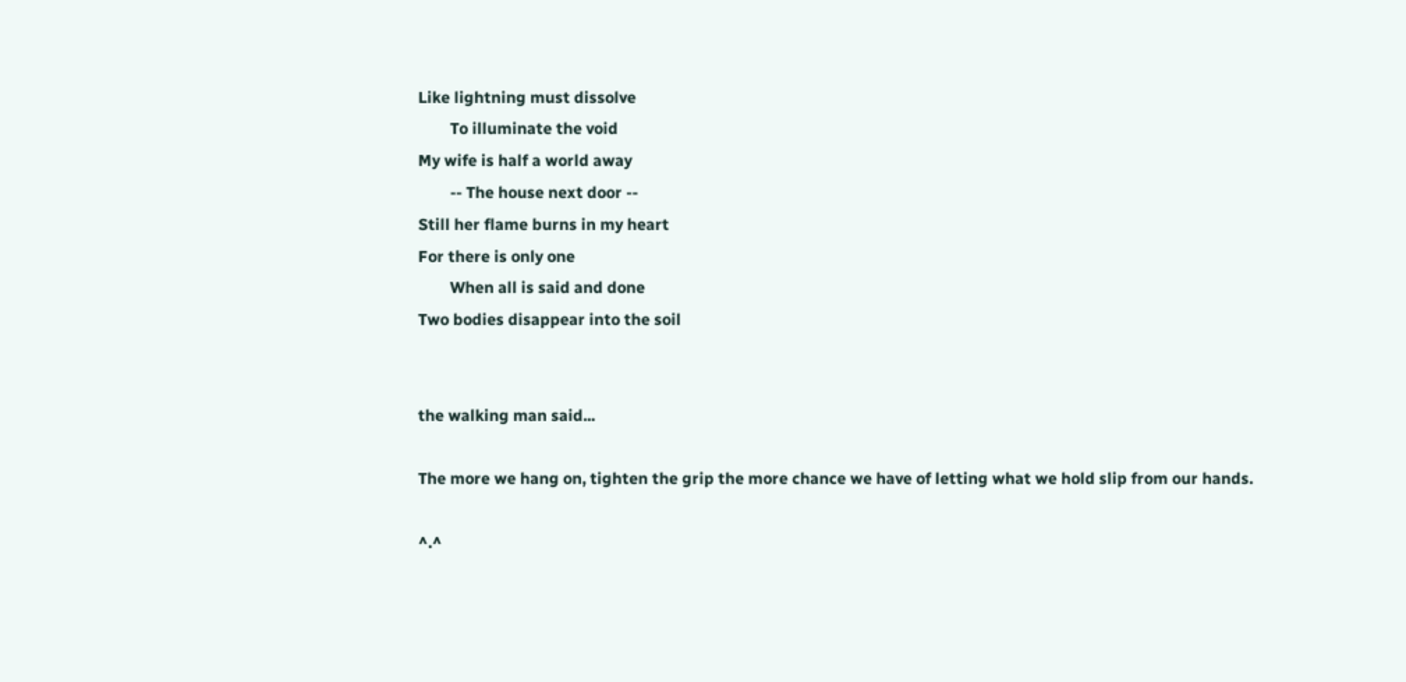Like lightning must dissolve
        To illuminate the void
My wife is half a world away
        -- The house next door --
Still her flame burns in my heart
For there is only one
        When all is said and done
Two bodies disappear into the soil


the walking man said...

The more we hang on, tighten the grip the more chance we have of letting what we hold slip from our hands.

^.^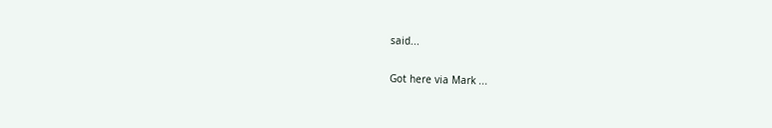said...

Got here via Mark ...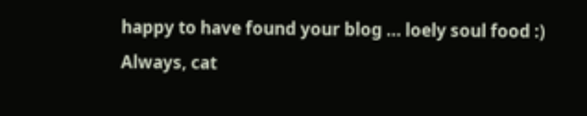happy to have found your blog ... loely soul food :) Always, cat